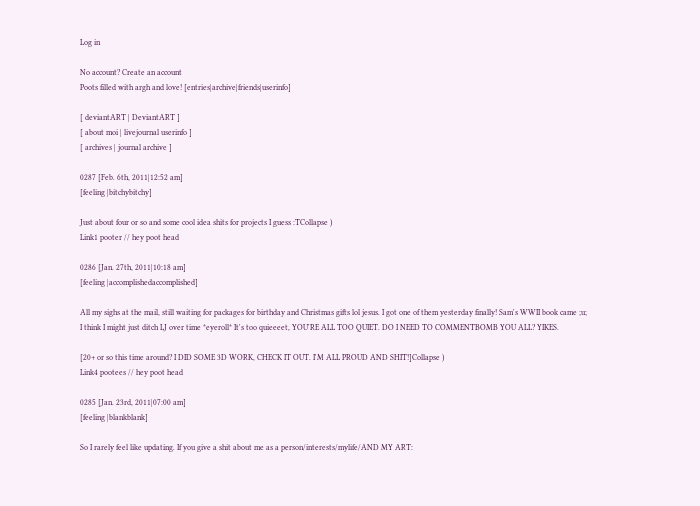Log in

No account? Create an account
Poots filled with argh and love! [entries|archive|friends|userinfo]

[ deviantART | DeviantART ]
[ about moi | livejournal userinfo ]
[ archives | journal archive ]

0287 [Feb. 6th, 2011|12:52 am]
[feeling |bitchybitchy]

Just about four or so and some cool idea shits for projects I guess :TCollapse )
Link1 pooter // hey poot head

0286 [Jan. 27th, 2011|10:18 am]
[feeling |accomplishedaccomplished]

All my sighs at the mail, still waiting for packages for birthday and Christmas gifts lol jesus. I got one of them yesterday finally! Sam's WWII book came ;u;
I think I might just ditch LJ over time *eyeroll* It's too quieeeet, YOU'RE ALL TOO QUIET. DO I NEED TO COMMENTBOMB YOU ALL? YIKES.

[20+ or so this time around? I DID SOME 3D WORK, CHECK IT OUT. I'M ALL PROUD AND SHIT!]Collapse )
Link4 pootees // hey poot head

0285 [Jan. 23rd, 2011|07:00 am]
[feeling |blankblank]

So I rarely feel like updating. If you give a shit about me as a person/interests/mylife/AND MY ART: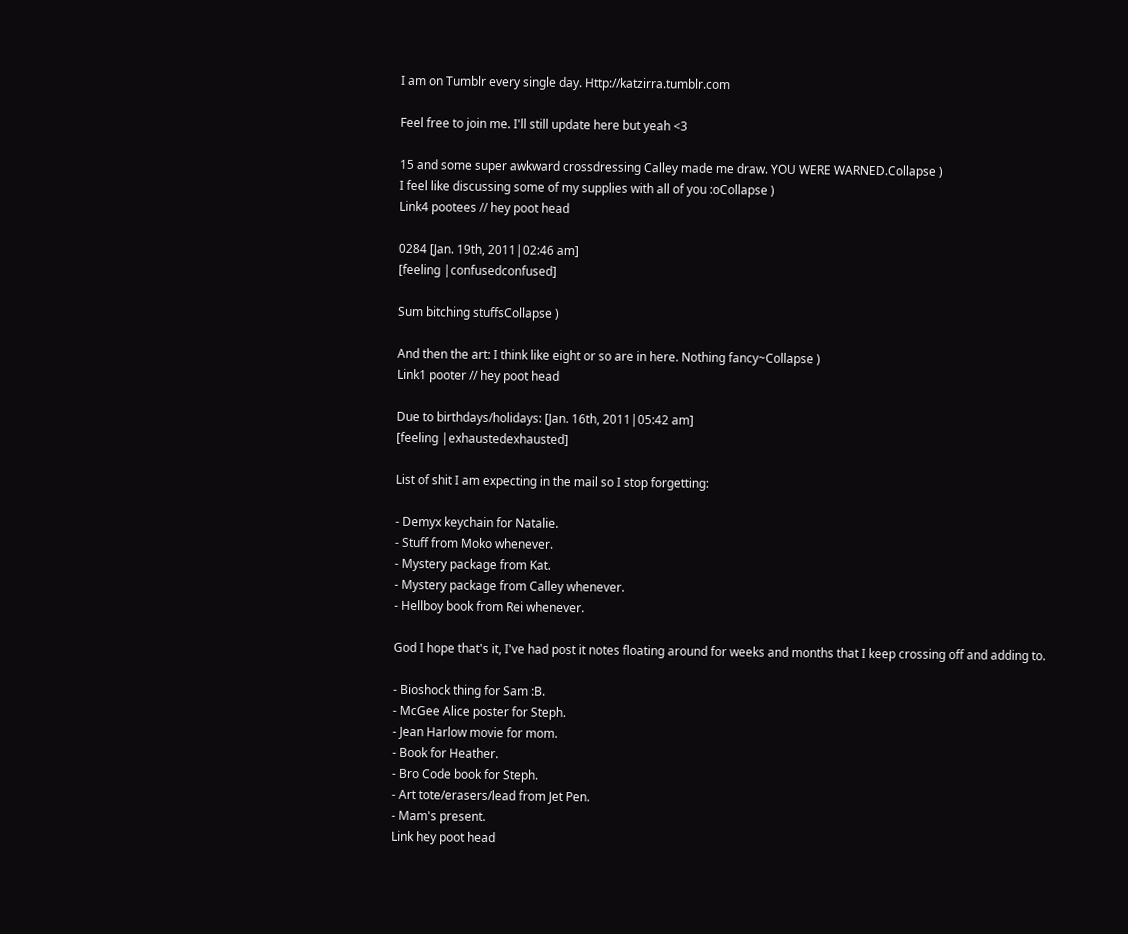I am on Tumblr every single day. Http://katzirra.tumblr.com

Feel free to join me. I'll still update here but yeah <3

15 and some super awkward crossdressing Calley made me draw. YOU WERE WARNED.Collapse )
I feel like discussing some of my supplies with all of you :oCollapse )
Link4 pootees // hey poot head

0284 [Jan. 19th, 2011|02:46 am]
[feeling |confusedconfused]

Sum bitching stuffsCollapse )

And then the art: I think like eight or so are in here. Nothing fancy~Collapse )
Link1 pooter // hey poot head

Due to birthdays/holidays: [Jan. 16th, 2011|05:42 am]
[feeling |exhaustedexhausted]

List of shit I am expecting in the mail so I stop forgetting:

- Demyx keychain for Natalie.
- Stuff from Moko whenever.
- Mystery package from Kat.
- Mystery package from Calley whenever.
- Hellboy book from Rei whenever.

God I hope that's it, I've had post it notes floating around for weeks and months that I keep crossing off and adding to.

- Bioshock thing for Sam :B.
- McGee Alice poster for Steph.
- Jean Harlow movie for mom.
- Book for Heather.
- Bro Code book for Steph.
- Art tote/erasers/lead from Jet Pen.
- Mam's present.
Link hey poot head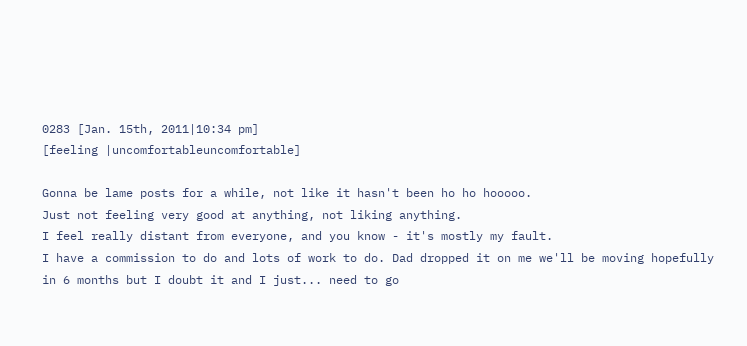0283 [Jan. 15th, 2011|10:34 pm]
[feeling |uncomfortableuncomfortable]

Gonna be lame posts for a while, not like it hasn't been ho ho hooooo.
Just not feeling very good at anything, not liking anything.
I feel really distant from everyone, and you know - it's mostly my fault.
I have a commission to do and lots of work to do. Dad dropped it on me we'll be moving hopefully in 6 months but I doubt it and I just... need to go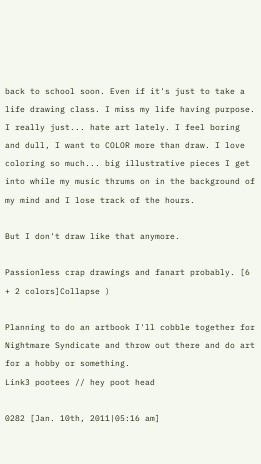back to school soon. Even if it's just to take a life drawing class. I miss my life having purpose.
I really just... hate art lately. I feel boring and dull, I want to COLOR more than draw. I love coloring so much... big illustrative pieces I get into while my music thrums on in the background of my mind and I lose track of the hours.

But I don't draw like that anymore.

Passionless crap drawings and fanart probably. [6 + 2 colors]Collapse )

Planning to do an artbook I'll cobble together for Nightmare Syndicate and throw out there and do art for a hobby or something.
Link3 pootees // hey poot head

0282 [Jan. 10th, 2011|05:16 am]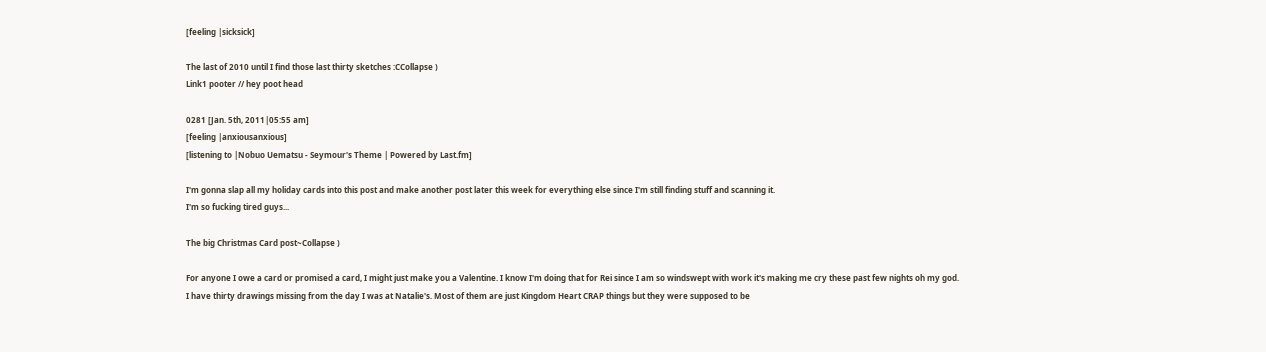[feeling |sicksick]

The last of 2010 until I find those last thirty sketches :CCollapse )
Link1 pooter // hey poot head

0281 [Jan. 5th, 2011|05:55 am]
[feeling |anxiousanxious]
[listening to |Nobuo Uematsu - Seymour's Theme | Powered by Last.fm]

I'm gonna slap all my holiday cards into this post and make another post later this week for everything else since I'm still finding stuff and scanning it.
I'm so fucking tired guys...

The big Christmas Card post~Collapse )

For anyone I owe a card or promised a card, I might just make you a Valentine. I know I'm doing that for Rei since I am so windswept with work it's making me cry these past few nights oh my god.
I have thirty drawings missing from the day I was at Natalie's. Most of them are just Kingdom Heart CRAP things but they were supposed to be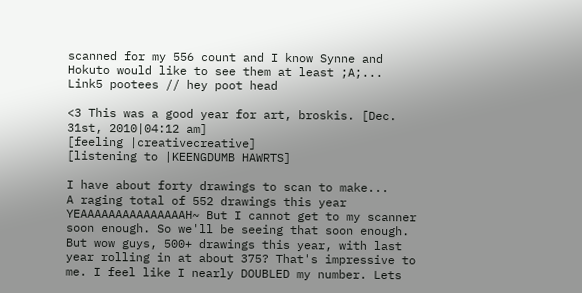scanned for my 556 count and I know Synne and Hokuto would like to see them at least ;A;...
Link5 pootees // hey poot head

<3 This was a good year for art, broskis. [Dec. 31st, 2010|04:12 am]
[feeling |creativecreative]
[listening to |KEENGDUMB HAWRTS]

I have about forty drawings to scan to make...
A raging total of 552 drawings this year YEAAAAAAAAAAAAAAAH~ But I cannot get to my scanner soon enough. So we'll be seeing that soon enough.
But wow guys, 500+ drawings this year, with last year rolling in at about 375? That's impressive to me. I feel like I nearly DOUBLED my number. Lets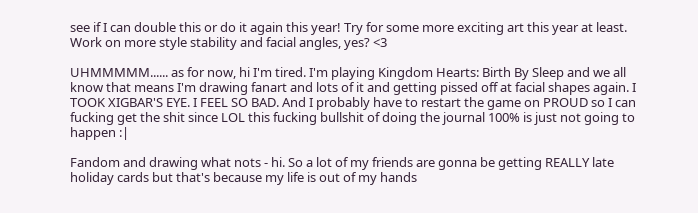see if I can double this or do it again this year! Try for some more exciting art this year at least. Work on more style stability and facial angles, yes? <3

UHMMMMM...... as for now, hi I'm tired. I'm playing Kingdom Hearts: Birth By Sleep and we all know that means I'm drawing fanart and lots of it and getting pissed off at facial shapes again. I TOOK XIGBAR'S EYE. I FEEL SO BAD. And I probably have to restart the game on PROUD so I can fucking get the shit since LOL this fucking bullshit of doing the journal 100% is just not going to happen :|

Fandom and drawing what nots - hi. So a lot of my friends are gonna be getting REALLY late holiday cards but that's because my life is out of my hands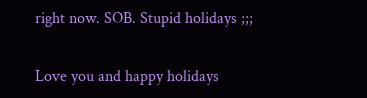right now. SOB. Stupid holidays ;;;

Love you and happy holidays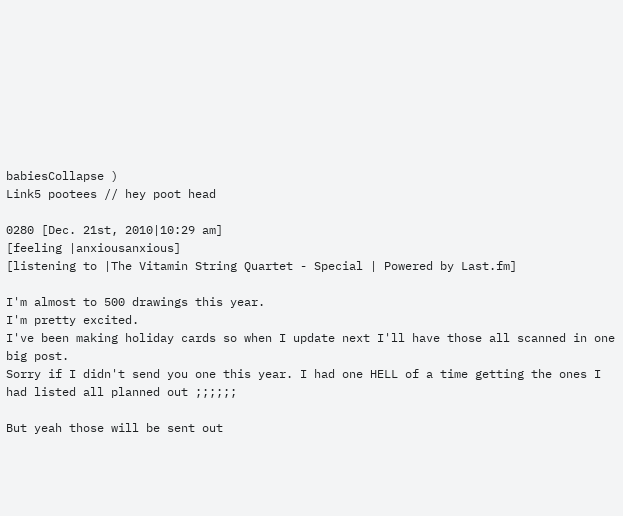babiesCollapse )
Link5 pootees // hey poot head

0280 [Dec. 21st, 2010|10:29 am]
[feeling |anxiousanxious]
[listening to |The Vitamin String Quartet - Special | Powered by Last.fm]

I'm almost to 500 drawings this year.
I'm pretty excited.
I've been making holiday cards so when I update next I'll have those all scanned in one big post.
Sorry if I didn't send you one this year. I had one HELL of a time getting the ones I had listed all planned out ;;;;;;

But yeah those will be sent out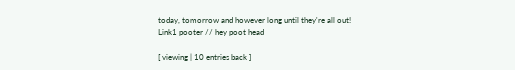today, tomorrow and however long until they're all out!
Link1 pooter // hey poot head

[ viewing | 10 entries back ]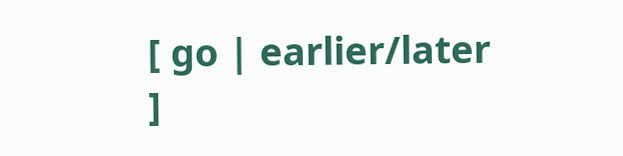[ go | earlier/later ]